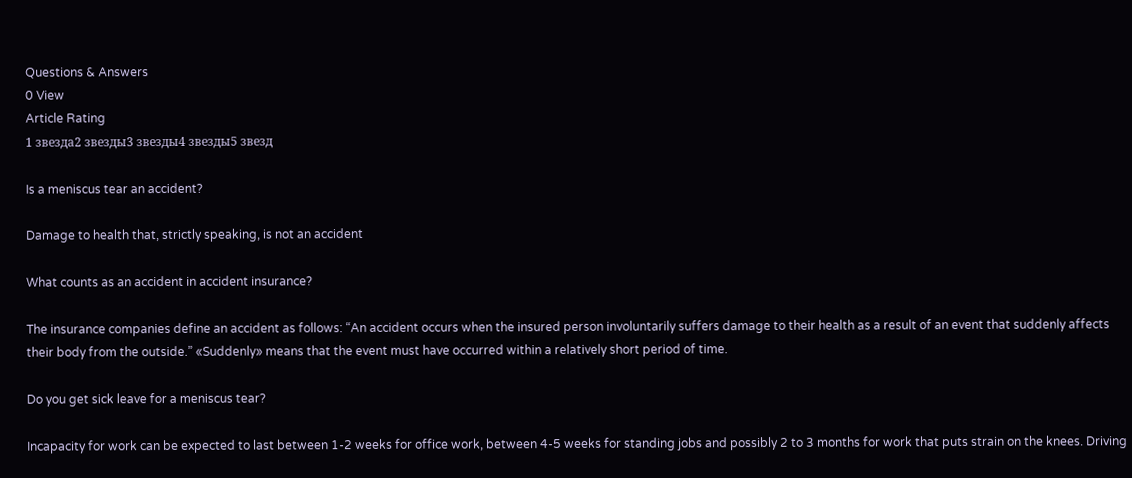Questions & Answers
0 View
Article Rating
1 звезда2 звезды3 звезды4 звезды5 звезд

Is a meniscus tear an accident?

Damage to health that, strictly speaking, is not an accident

What counts as an accident in accident insurance?

The insurance companies define an accident as follows: “An accident occurs when the insured person involuntarily suffers damage to their health as a result of an event that suddenly affects their body from the outside.” «Suddenly» means that the event must have occurred within a relatively short period of time.

Do you get sick leave for a meniscus tear?

Incapacity for work can be expected to last between 1-2 weeks for office work, between 4-5 weeks for standing jobs and possibly 2 to 3 months for work that puts strain on the knees. Driving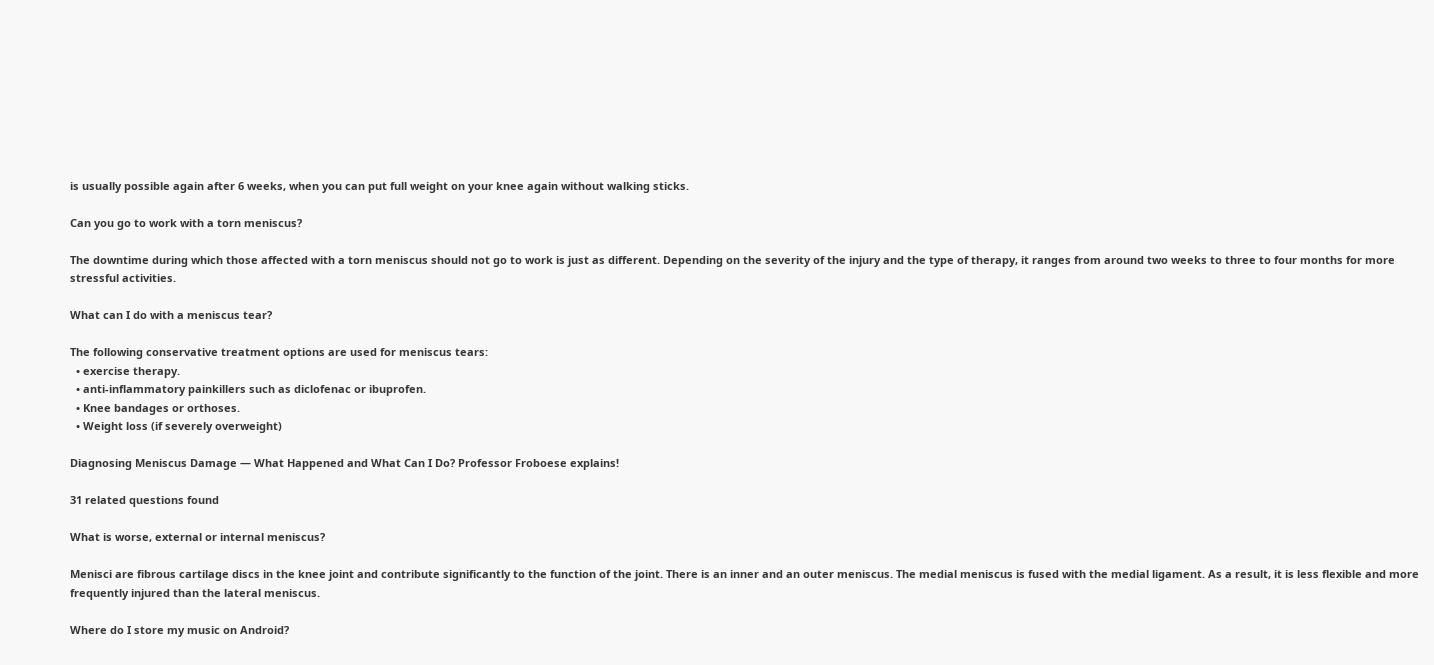is usually possible again after 6 weeks, when you can put full weight on your knee again without walking sticks.

Can you go to work with a torn meniscus?

The downtime during which those affected with a torn meniscus should not go to work is just as different. Depending on the severity of the injury and the type of therapy, it ranges from around two weeks to three to four months for more stressful activities.

What can I do with a meniscus tear?

The following conservative treatment options are used for meniscus tears:
  • exercise therapy.
  • anti-inflammatory painkillers such as diclofenac or ibuprofen.
  • Knee bandages or orthoses.
  • Weight loss (if severely overweight)

Diagnosing Meniscus Damage — What Happened and What Can I Do? Professor Froboese explains!

31 related questions found

What is worse, external or internal meniscus?

Menisci are fibrous cartilage discs in the knee joint and contribute significantly to the function of the joint. There is an inner and an outer meniscus. The medial meniscus is fused with the medial ligament. As a result, it is less flexible and more frequently injured than the lateral meniscus.

Where do I store my music on Android?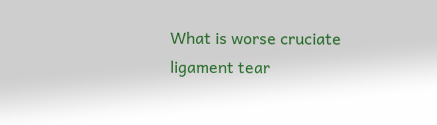What is worse cruciate ligament tear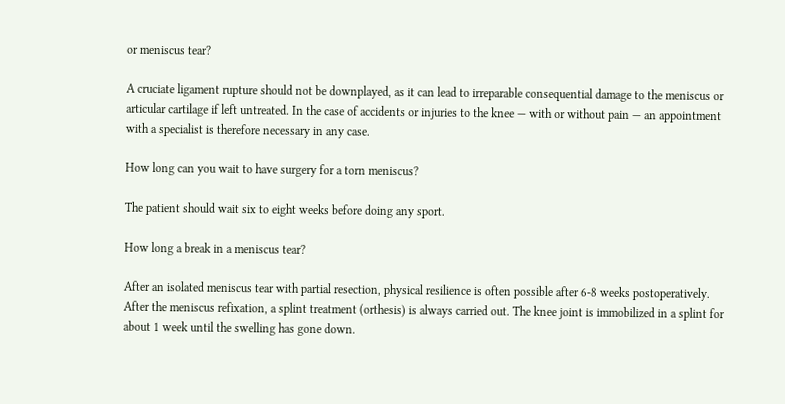or meniscus tear?

A cruciate ligament rupture should not be downplayed, as it can lead to irreparable consequential damage to the meniscus or articular cartilage if left untreated. In the case of accidents or injuries to the knee — with or without pain — an appointment with a specialist is therefore necessary in any case.

How long can you wait to have surgery for a torn meniscus?

The patient should wait six to eight weeks before doing any sport.

How long a break in a meniscus tear?

After an isolated meniscus tear with partial resection, physical resilience is often possible after 6-8 weeks postoperatively. After the meniscus refixation, a splint treatment (orthesis) is always carried out. The knee joint is immobilized in a splint for about 1 week until the swelling has gone down.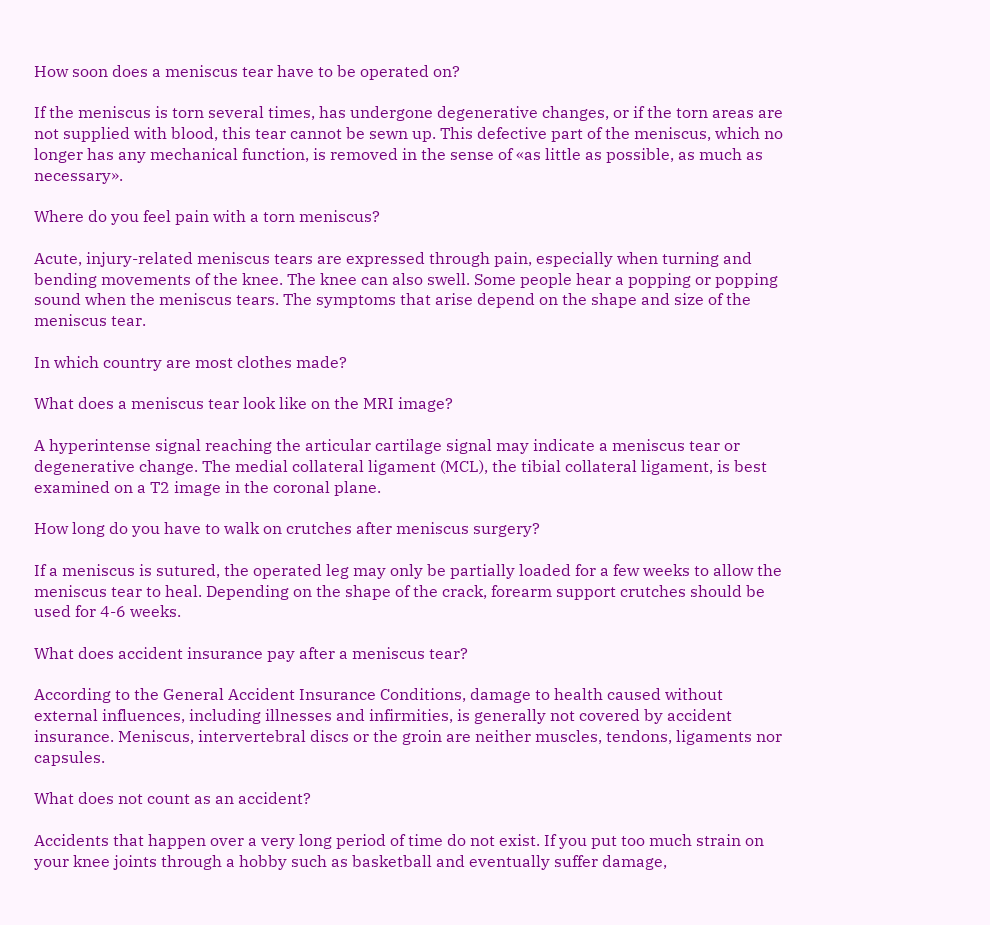How soon does a meniscus tear have to be operated on?

If the meniscus is torn several times, has undergone degenerative changes, or if the torn areas are not supplied with blood, this tear cannot be sewn up. This defective part of the meniscus, which no longer has any mechanical function, is removed in the sense of «as little as possible, as much as necessary».

Where do you feel pain with a torn meniscus?

Acute, injury-related meniscus tears are expressed through pain, especially when turning and bending movements of the knee. The knee can also swell. Some people hear a popping or popping sound when the meniscus tears. The symptoms that arise depend on the shape and size of the meniscus tear.

In which country are most clothes made?

What does a meniscus tear look like on the MRI image?

A hyperintense signal reaching the articular cartilage signal may indicate a meniscus tear or degenerative change. The medial collateral ligament (MCL), the tibial collateral ligament, is best examined on a T2 image in the coronal plane.

How long do you have to walk on crutches after meniscus surgery?

If a meniscus is sutured, the operated leg may only be partially loaded for a few weeks to allow the meniscus tear to heal. Depending on the shape of the crack, forearm support crutches should be used for 4-6 weeks.

What does accident insurance pay after a meniscus tear?

According to the General Accident Insurance Conditions, damage to health caused without external influences, including illnesses and infirmities, is generally not covered by accident insurance. Meniscus, intervertebral discs or the groin are neither muscles, tendons, ligaments nor capsules.

What does not count as an accident?

Accidents that happen over a very long period of time do not exist. If you put too much strain on your knee joints through a hobby such as basketball and eventually suffer damage,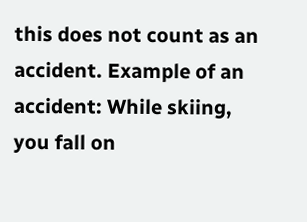this does not count as an accident. Example of an accident: While skiing, you fall on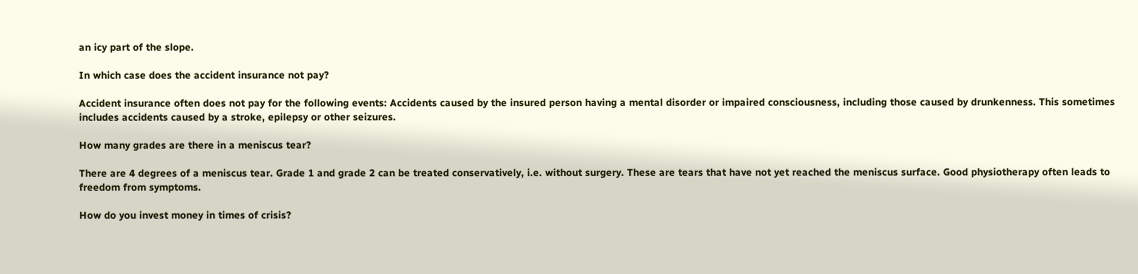an icy part of the slope.

In which case does the accident insurance not pay?

Accident insurance often does not pay for the following events: Accidents caused by the insured person having a mental disorder or impaired consciousness, including those caused by drunkenness. This sometimes includes accidents caused by a stroke, epilepsy or other seizures.

How many grades are there in a meniscus tear?

There are 4 degrees of a meniscus tear. Grade 1 and grade 2 can be treated conservatively, i.e. without surgery. These are tears that have not yet reached the meniscus surface. Good physiotherapy often leads to freedom from symptoms.

How do you invest money in times of crisis?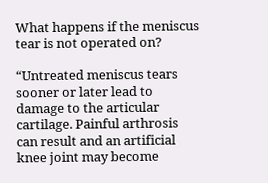What happens if the meniscus tear is not operated on?

“Untreated meniscus tears sooner or later lead to damage to the articular cartilage. Painful arthrosis can result and an artificial knee joint may become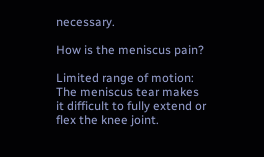necessary.

How is the meniscus pain?

Limited range of motion: The meniscus tear makes it difficult to fully extend or flex the knee joint.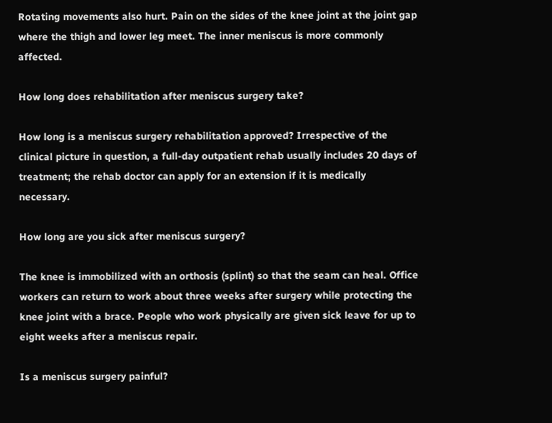Rotating movements also hurt. Pain on the sides of the knee joint at the joint gap where the thigh and lower leg meet. The inner meniscus is more commonly affected.

How long does rehabilitation after meniscus surgery take?

How long is a meniscus surgery rehabilitation approved? Irrespective of the clinical picture in question, a full-day outpatient rehab usually includes 20 days of treatment; the rehab doctor can apply for an extension if it is medically necessary.

How long are you sick after meniscus surgery?

The knee is immobilized with an orthosis (splint) so that the seam can heal. Office workers can return to work about three weeks after surgery while protecting the knee joint with a brace. People who work physically are given sick leave for up to eight weeks after a meniscus repair.

Is a meniscus surgery painful?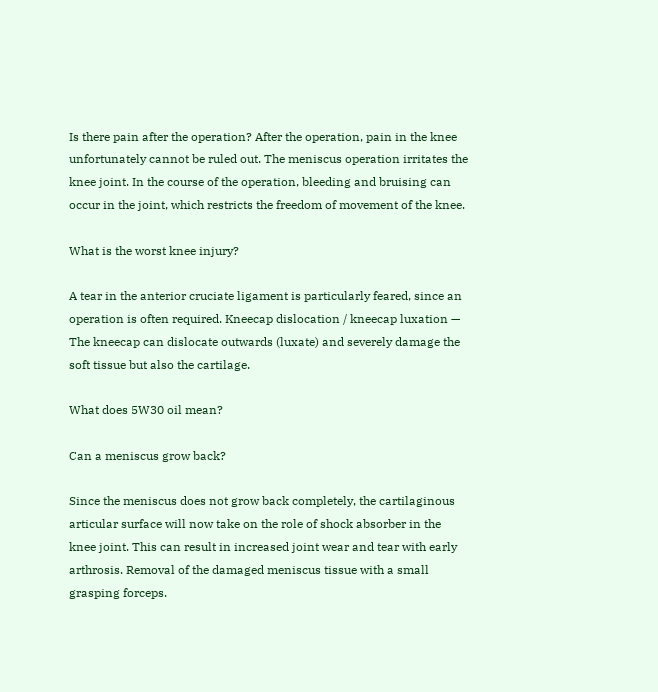Is there pain after the operation? After the operation, pain in the knee unfortunately cannot be ruled out. The meniscus operation irritates the knee joint. In the course of the operation, bleeding and bruising can occur in the joint, which restricts the freedom of movement of the knee.

What is the worst knee injury?

A tear in the anterior cruciate ligament is particularly feared, since an operation is often required. Kneecap dislocation / kneecap luxation — The kneecap can dislocate outwards (luxate) and severely damage the soft tissue but also the cartilage.

What does 5W30 oil mean?

Can a meniscus grow back?

Since the meniscus does not grow back completely, the cartilaginous articular surface will now take on the role of shock absorber in the knee joint. This can result in increased joint wear and tear with early arthrosis. Removal of the damaged meniscus tissue with a small grasping forceps.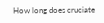How long does cruciate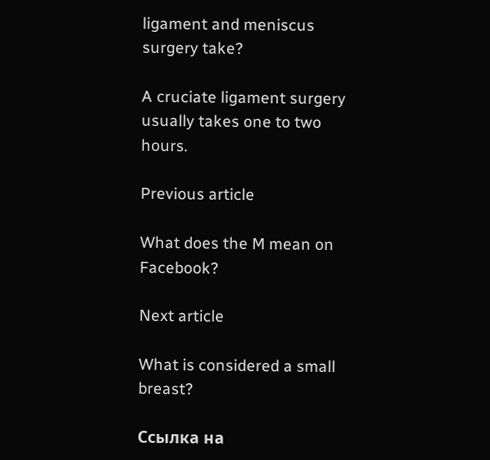ligament and meniscus surgery take?

A cruciate ligament surgery usually takes one to two hours.

Previous article

What does the M mean on Facebook?

Next article

What is considered a small breast?

Ссылка на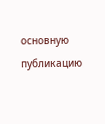основную публикацию